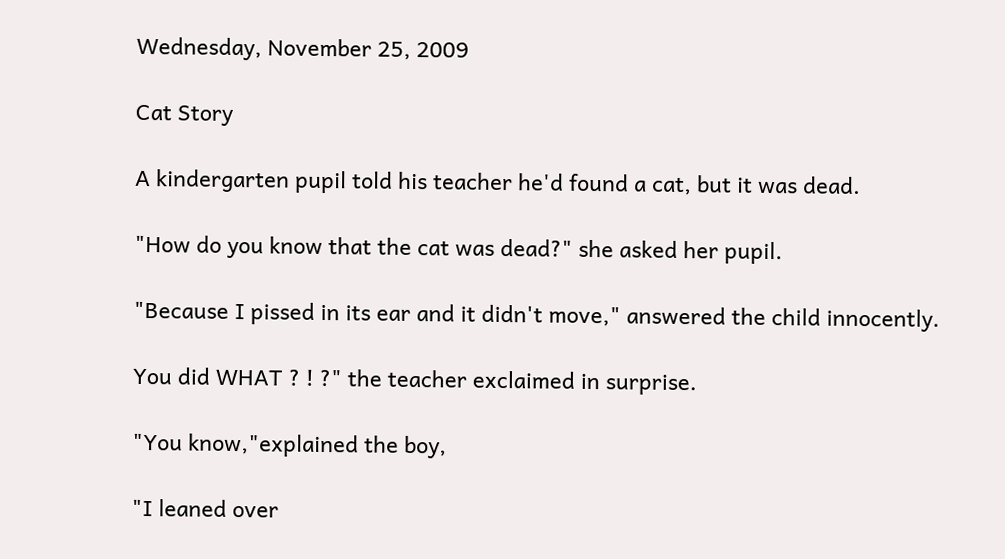Wednesday, November 25, 2009

Cat Story

A kindergarten pupil told his teacher he'd found a cat, but it was dead.

"How do you know that the cat was dead?" she asked her pupil.

"Because I pissed in its ear and it didn't move," answered the child innocently.

You did WHAT ? ! ?" the teacher exclaimed in surprise.

"You know,"explained the boy,

"I leaned over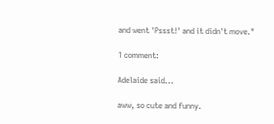and went 'Pssst!' and it didn't move."

1 comment:

Adelaide said...

aww, so cute and funny.